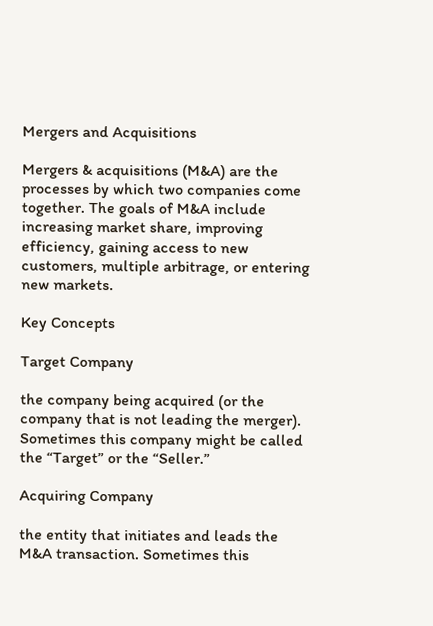Mergers and Acquisitions

Mergers & acquisitions (M&A) are the processes by which two companies come together. The goals of M&A include increasing market share, improving efficiency, gaining access to new customers, multiple arbitrage, or entering new markets.

Key Concepts

Target Company

the company being acquired (or the company that is not leading the merger). Sometimes this company might be called the “Target” or the “Seller.”

Acquiring Company

the entity that initiates and leads the M&A transaction. Sometimes this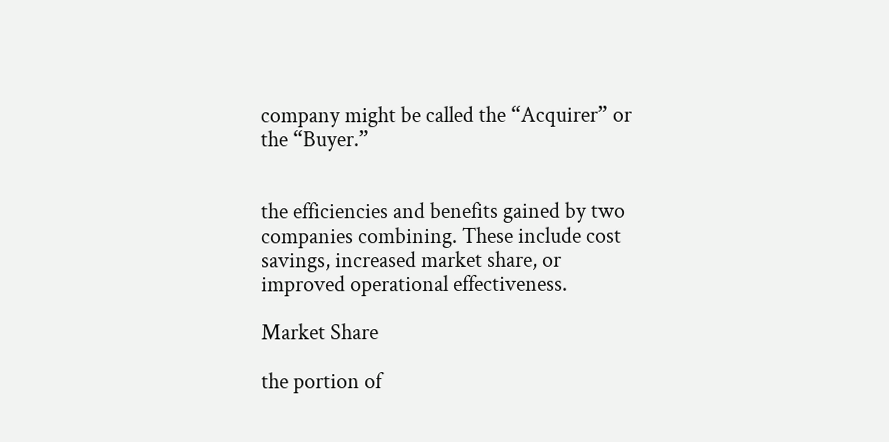company might be called the “Acquirer” or the “Buyer.”


the efficiencies and benefits gained by two companies combining. These include cost savings, increased market share, or improved operational effectiveness.

Market Share

the portion of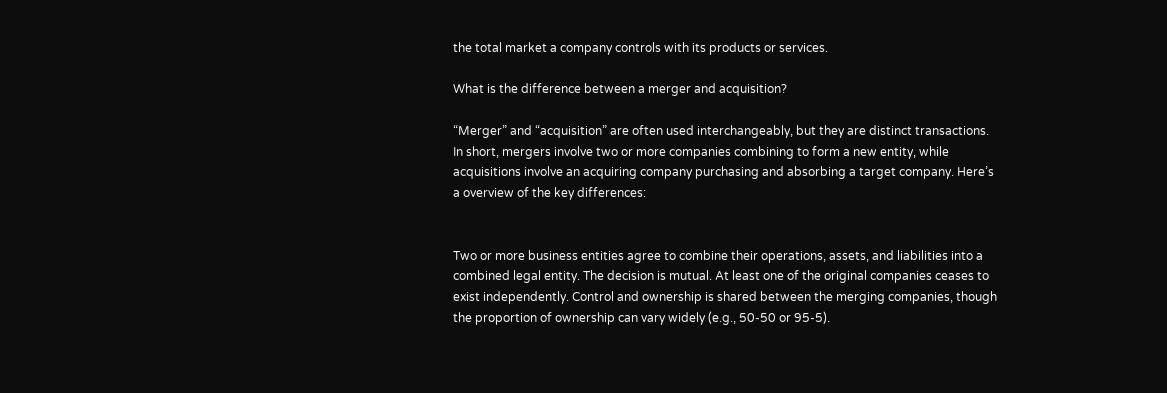the total market a company controls with its products or services.

What is the difference between a merger and acquisition?

“Merger” and “acquisition” are often used interchangeably, but they are distinct transactions. In short, mergers involve two or more companies combining to form a new entity, while acquisitions involve an acquiring company purchasing and absorbing a target company. Here’s a overview of the key differences:


Two or more business entities agree to combine their operations, assets, and liabilities into a combined legal entity. The decision is mutual. At least one of the original companies ceases to exist independently. Control and ownership is shared between the merging companies, though the proportion of ownership can vary widely (e.g., 50-50 or 95-5).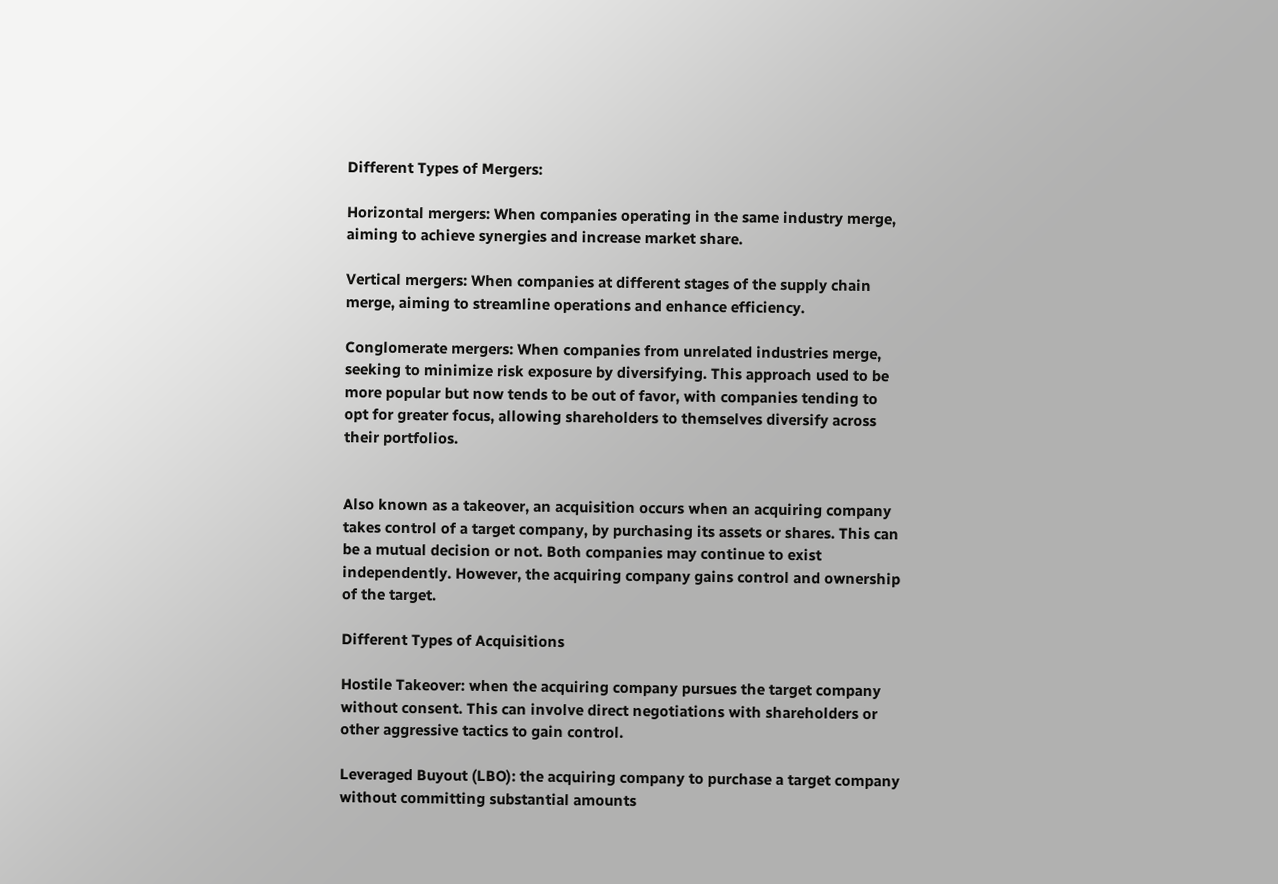Different Types of Mergers:

Horizontal mergers: When companies operating in the same industry merge, aiming to achieve synergies and increase market share.

Vertical mergers: When companies at different stages of the supply chain merge, aiming to streamline operations and enhance efficiency.

Conglomerate mergers: When companies from unrelated industries merge, seeking to minimize risk exposure by diversifying. This approach used to be more popular but now tends to be out of favor, with companies tending to opt for greater focus, allowing shareholders to themselves diversify across their portfolios.


Also known as a takeover, an acquisition occurs when an acquiring company takes control of a target company, by purchasing its assets or shares. This can be a mutual decision or not. Both companies may continue to exist independently. However, the acquiring company gains control and ownership of the target.

Different Types of Acquisitions

Hostile Takeover: when the acquiring company pursues the target company without consent. This can involve direct negotiations with shareholders or other aggressive tactics to gain control.

Leveraged Buyout (LBO): the acquiring company to purchase a target company without committing substantial amounts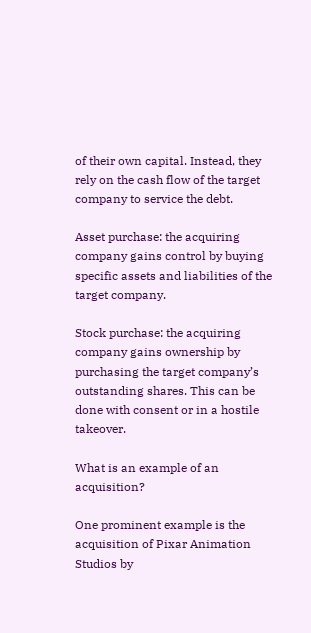of their own capital. Instead, they rely on the cash flow of the target company to service the debt.

Asset purchase: the acquiring company gains control by buying specific assets and liabilities of the target company.

Stock purchase: the acquiring company gains ownership by purchasing the target company’s outstanding shares. This can be done with consent or in a hostile takeover.

What is an example of an acquisition?

One prominent example is the acquisition of Pixar Animation Studios by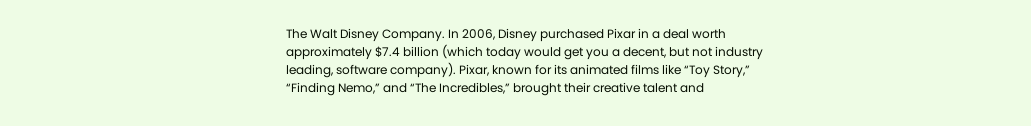The Walt Disney Company. In 2006, Disney purchased Pixar in a deal worth approximately $7.4 billion (which today would get you a decent, but not industry leading, software company). Pixar, known for its animated films like “Toy Story,” “Finding Nemo,” and “The Incredibles,” brought their creative talent and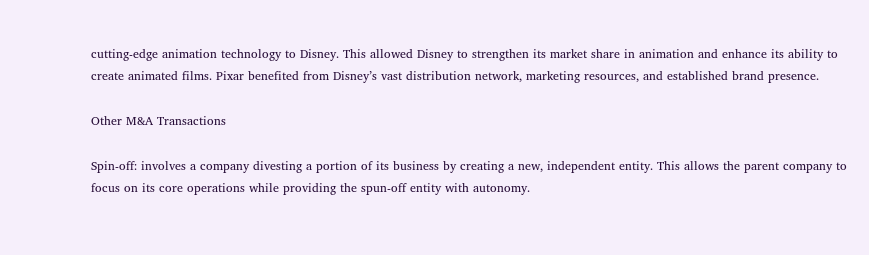cutting-edge animation technology to Disney. This allowed Disney to strengthen its market share in animation and enhance its ability to create animated films. Pixar benefited from Disney’s vast distribution network, marketing resources, and established brand presence.

Other M&A Transactions

Spin-off: involves a company divesting a portion of its business by creating a new, independent entity. This allows the parent company to focus on its core operations while providing the spun-off entity with autonomy.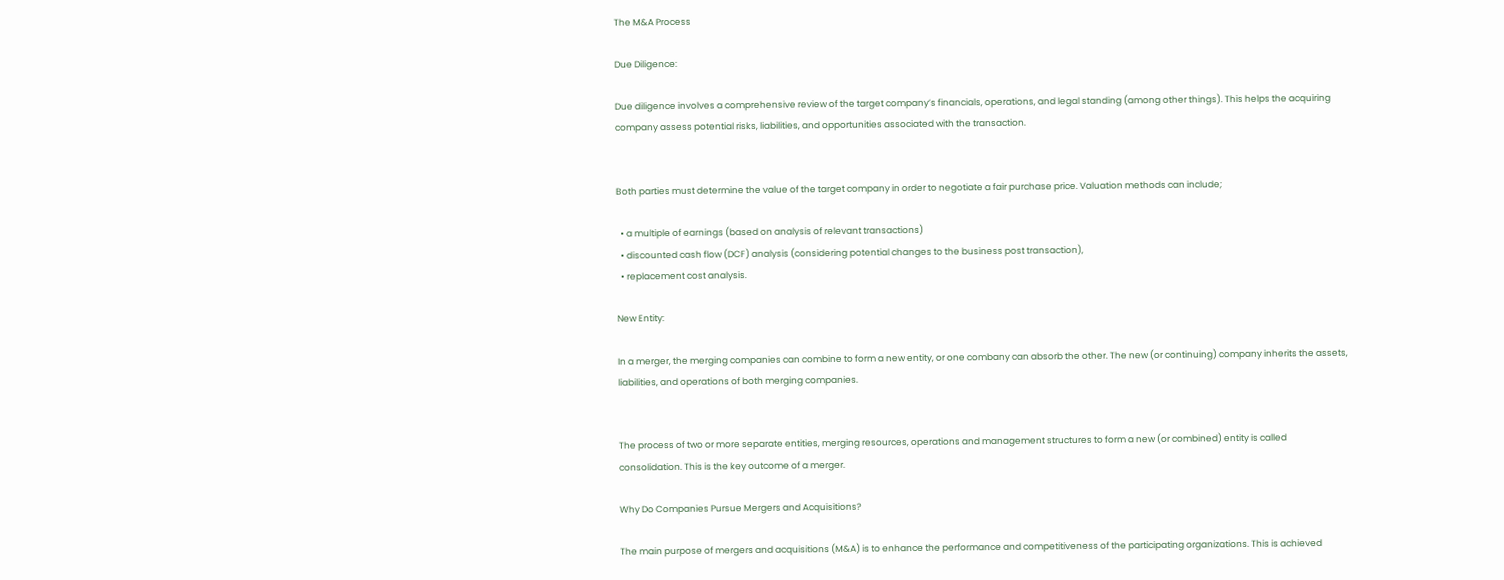The M&A Process

Due Diligence:

Due diligence involves a comprehensive review of the target company’s financials, operations, and legal standing (among other things). This helps the acquiring company assess potential risks, liabilities, and opportunities associated with the transaction.


Both parties must determine the value of the target company in order to negotiate a fair purchase price. Valuation methods can include;

  • a multiple of earnings (based on analysis of relevant transactions)
  • discounted cash flow (DCF) analysis (considering potential changes to the business post transaction),
  • replacement cost analysis.

New Entity:

In a merger, the merging companies can combine to form a new entity, or one combany can absorb the other. The new (or continuing) company inherits the assets, liabilities, and operations of both merging companies.


The process of two or more separate entities, merging resources, operations and management structures to form a new (or combined) entity is called consolidation. This is the key outcome of a merger.

Why Do Companies Pursue Mergers and Acquisitions?

The main purpose of mergers and acquisitions (M&A) is to enhance the performance and competitiveness of the participating organizations. This is achieved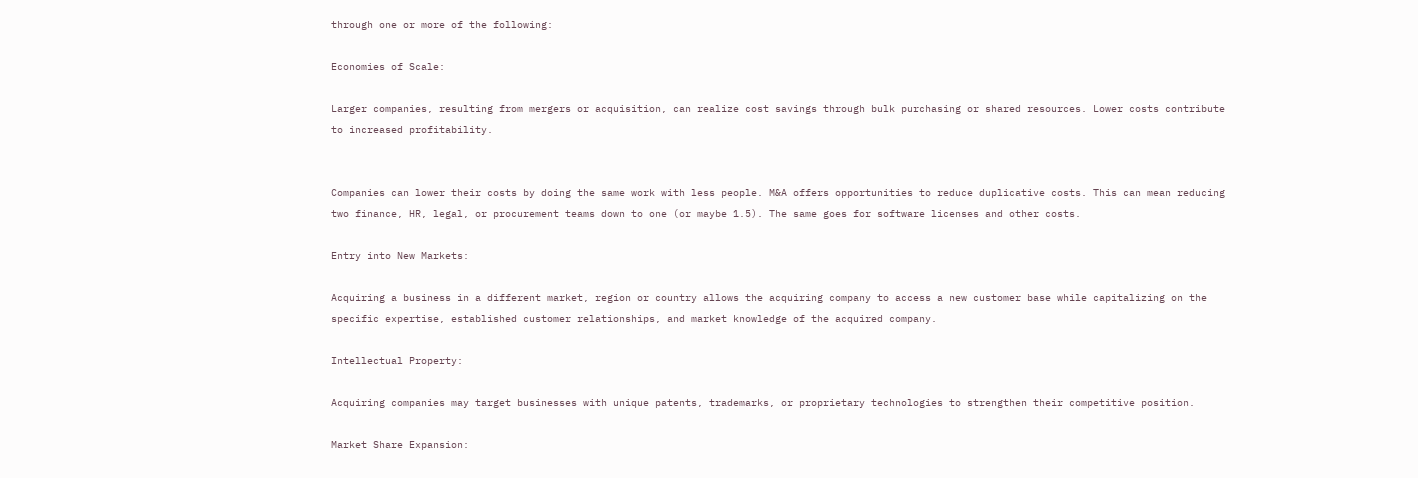through one or more of the following:

Economies of Scale:

Larger companies, resulting from mergers or acquisition, can realize cost savings through bulk purchasing or shared resources. Lower costs contribute to increased profitability.


Companies can lower their costs by doing the same work with less people. M&A offers opportunities to reduce duplicative costs. This can mean reducing two finance, HR, legal, or procurement teams down to one (or maybe 1.5). The same goes for software licenses and other costs.

Entry into New Markets:

Acquiring a business in a different market, region or country allows the acquiring company to access a new customer base while capitalizing on the specific expertise, established customer relationships, and market knowledge of the acquired company.

Intellectual Property:

Acquiring companies may target businesses with unique patents, trademarks, or proprietary technologies to strengthen their competitive position.

Market Share Expansion: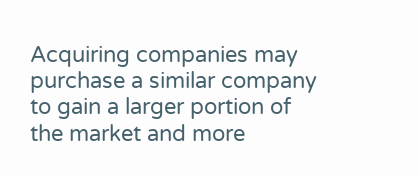Acquiring companies may purchase a similar company to gain a larger portion of the market and more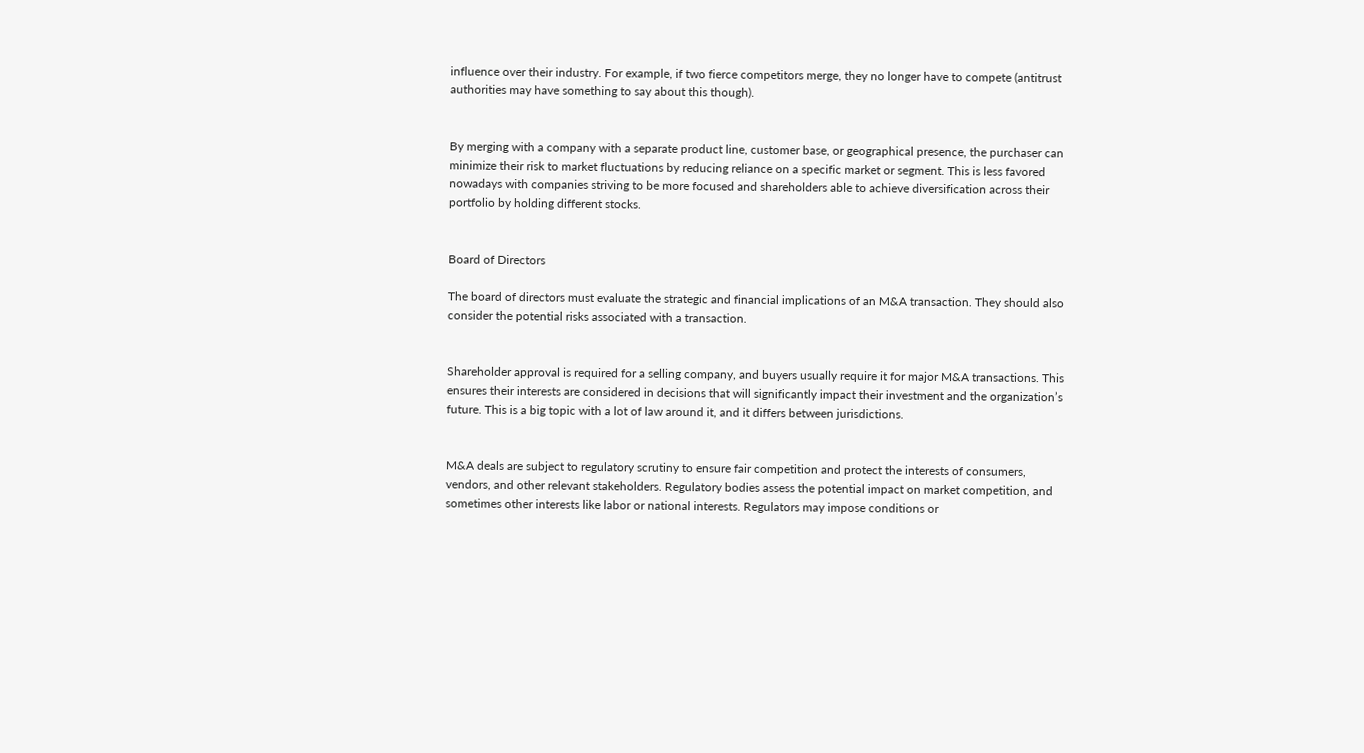influence over their industry. For example, if two fierce competitors merge, they no longer have to compete (antitrust authorities may have something to say about this though).


By merging with a company with a separate product line, customer base, or geographical presence, the purchaser can minimize their risk to market fluctuations by reducing reliance on a specific market or segment. This is less favored nowadays with companies striving to be more focused and shareholders able to achieve diversification across their portfolio by holding different stocks.


Board of Directors

The board of directors must evaluate the strategic and financial implications of an M&A transaction. They should also consider the potential risks associated with a transaction.


Shareholder approval is required for a selling company, and buyers usually require it for major M&A transactions. This ensures their interests are considered in decisions that will significantly impact their investment and the organization’s future. This is a big topic with a lot of law around it, and it differs between jurisdictions.


M&A deals are subject to regulatory scrutiny to ensure fair competition and protect the interests of consumers, vendors, and other relevant stakeholders. Regulatory bodies assess the potential impact on market competition, and sometimes other interests like labor or national interests. Regulators may impose conditions or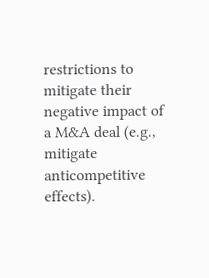restrictions to mitigate their negative impact of a M&A deal (e.g., mitigate anticompetitive effects).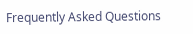Frequently Asked Questions